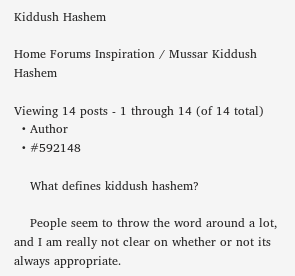Kiddush Hashem

Home Forums Inspiration / Mussar Kiddush Hashem

Viewing 14 posts - 1 through 14 (of 14 total)
  • Author
  • #592148

    What defines kiddush hashem?

    People seem to throw the word around a lot, and I am really not clear on whether or not its always appropriate.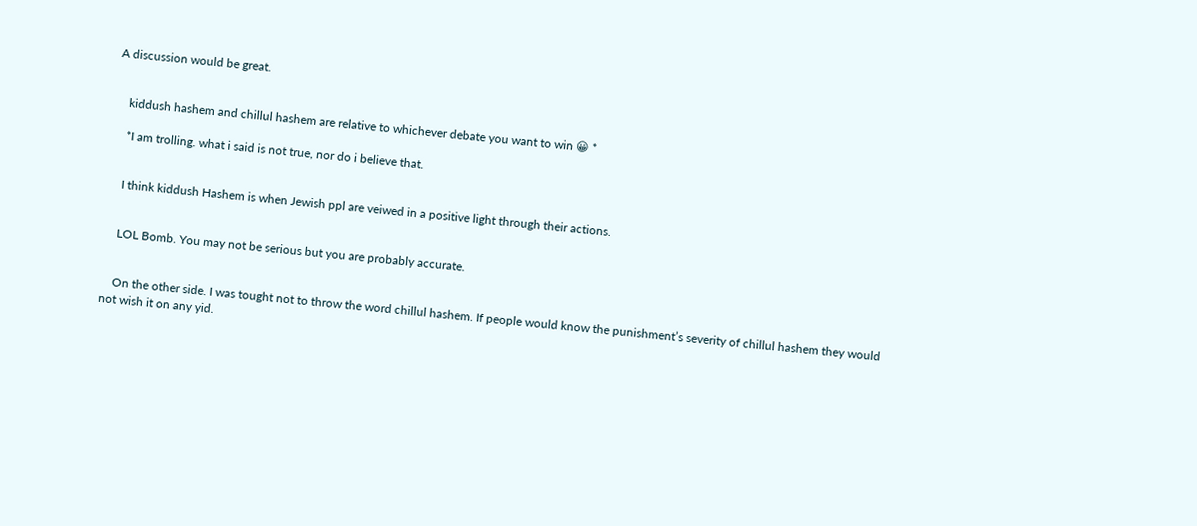A discussion would be great.


    kiddush hashem and chillul hashem are relative to whichever debate you want to win 😀 *

    *I am trolling. what i said is not true, nor do i believe that.


    I think kiddush Hashem is when Jewish ppl are veiwed in a positive light through their actions.


    LOL Bomb. You may not be serious but you are probably accurate.


    On the other side. I was tought not to throw the word chillul hashem. If people would know the punishment’s severity of chillul hashem they would not wish it on any yid.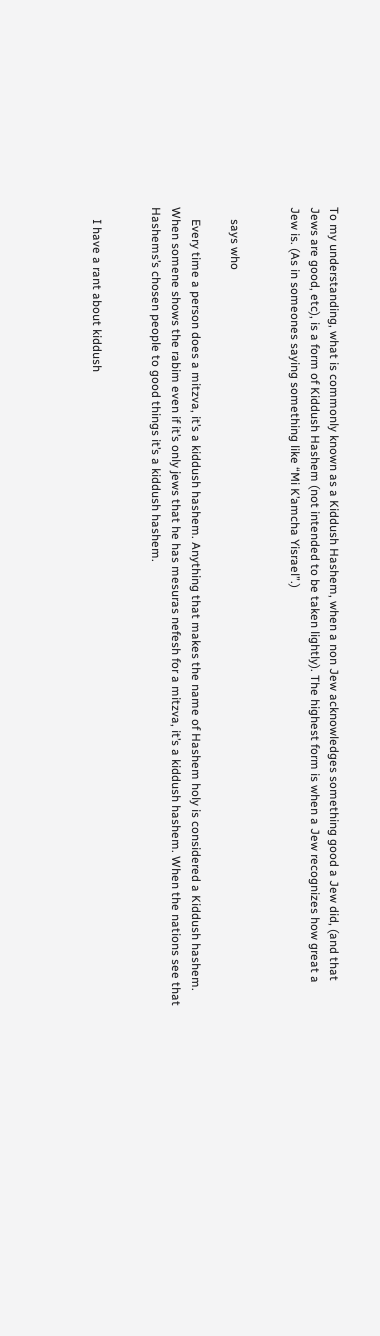To my understanding, what is commonly known as a Kiddush Hashem, when a non Jew acknowledges something good a Jew did, (and that Jews are good, etc), is a form of Kiddush Hashem (not intended to be taken lightly). The highest form is when a Jew recognizes how great a Jew is. (As in someones saying something like “Mi K’amcha Yisrael”.)


    says who

    Every time a person does a mitzva, it’s a kiddush hashem. Anything that makes the name of Hashem holy is considered a Kiddush hashem. When somene shows the rabim even if it’s only jews that he has mesuras nefesh for a mitzva, it’s a kiddush hashem. When the nations see that Hashems’s chosen people to good things it’s a kiddush hashem.


    I have a rant about kiddush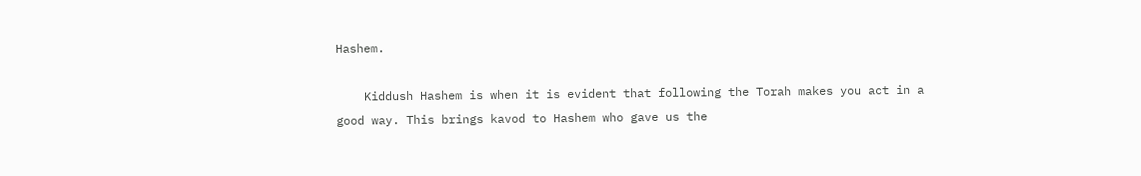Hashem.

    Kiddush Hashem is when it is evident that following the Torah makes you act in a good way. This brings kavod to Hashem who gave us the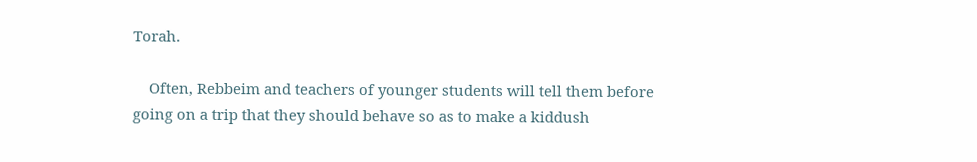Torah.

    Often, Rebbeim and teachers of younger students will tell them before going on a trip that they should behave so as to make a kiddush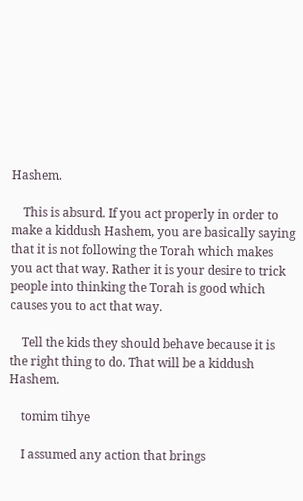Hashem.

    This is absurd. If you act properly in order to make a kiddush Hashem, you are basically saying that it is not following the Torah which makes you act that way. Rather it is your desire to trick people into thinking the Torah is good which causes you to act that way.

    Tell the kids they should behave because it is the right thing to do. That will be a kiddush Hashem.

    tomim tihye

    I assumed any action that brings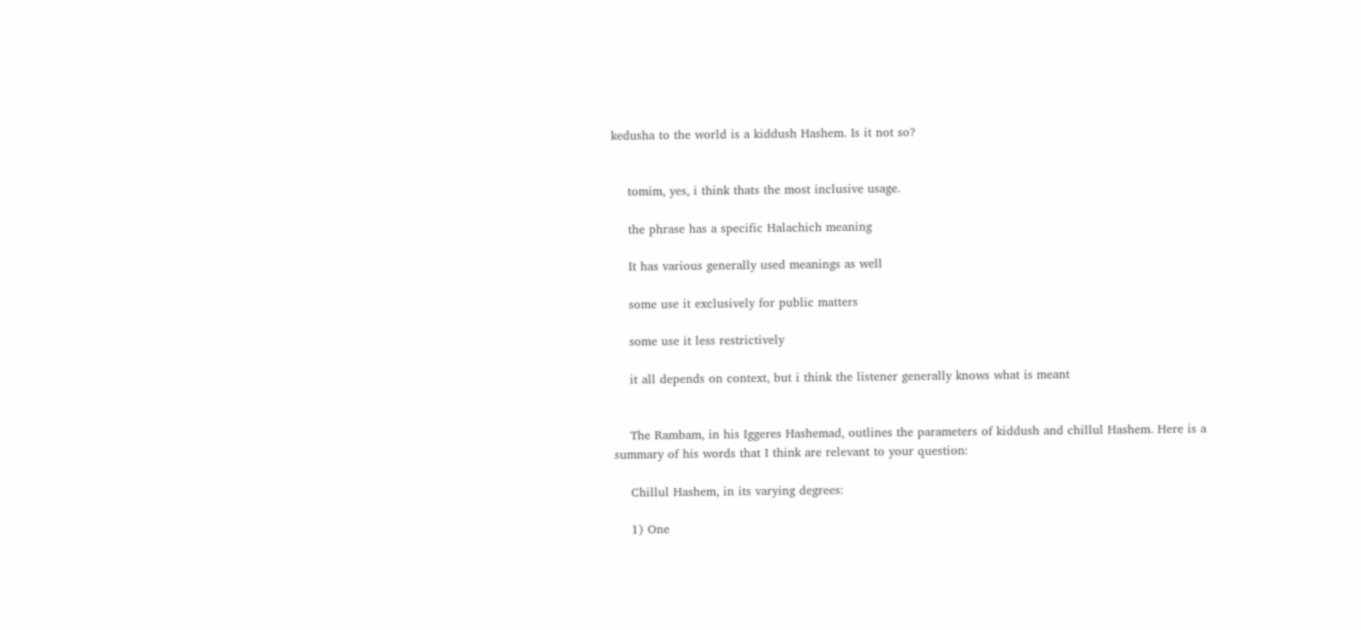kedusha to the world is a kiddush Hashem. Is it not so?


    tomim, yes, i think thats the most inclusive usage.

    the phrase has a specific Halachich meaning

    It has various generally used meanings as well

    some use it exclusively for public matters

    some use it less restrictively

    it all depends on context, but i think the listener generally knows what is meant


    The Rambam, in his Iggeres Hashemad, outlines the parameters of kiddush and chillul Hashem. Here is a summary of his words that I think are relevant to your question:

    Chillul Hashem, in its varying degrees:

    1) One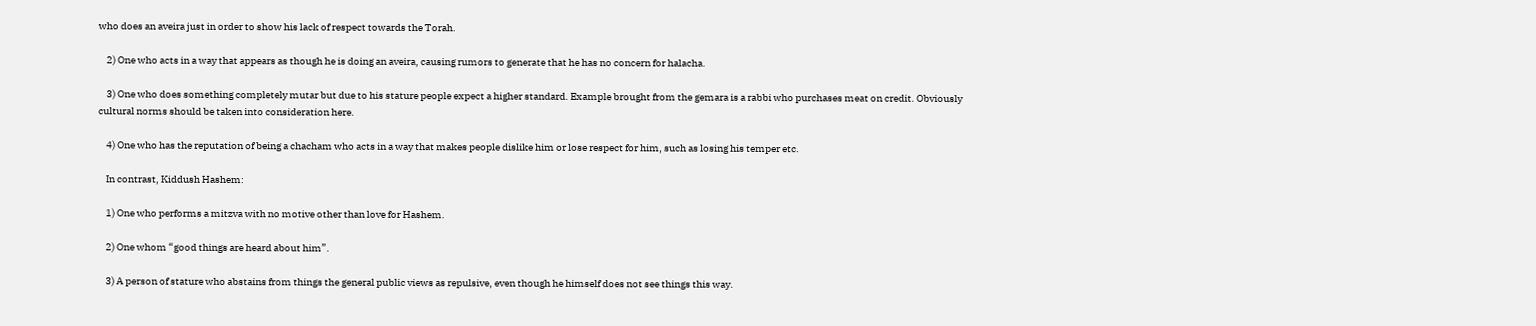who does an aveira just in order to show his lack of respect towards the Torah.

    2) One who acts in a way that appears as though he is doing an aveira, causing rumors to generate that he has no concern for halacha.

    3) One who does something completely mutar but due to his stature people expect a higher standard. Example brought from the gemara is a rabbi who purchases meat on credit. Obviously cultural norms should be taken into consideration here.

    4) One who has the reputation of being a chacham who acts in a way that makes people dislike him or lose respect for him, such as losing his temper etc.

    In contrast, Kiddush Hashem:

    1) One who performs a mitzva with no motive other than love for Hashem.

    2) One whom “good things are heard about him”.

    3) A person of stature who abstains from things the general public views as repulsive, even though he himself does not see things this way.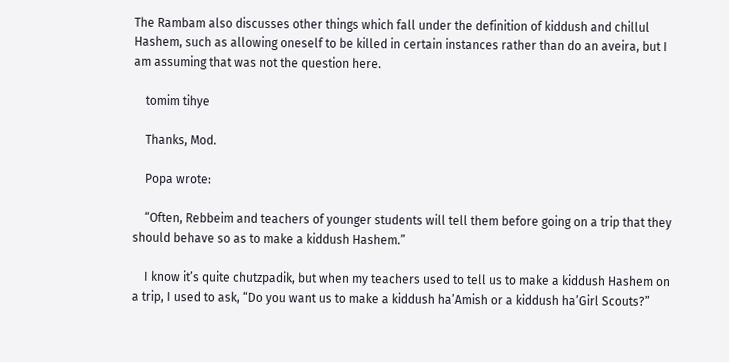The Rambam also discusses other things which fall under the definition of kiddush and chillul Hashem, such as allowing oneself to be killed in certain instances rather than do an aveira, but I am assuming that was not the question here.

    tomim tihye

    Thanks, Mod.

    Popa wrote:

    “Often, Rebbeim and teachers of younger students will tell them before going on a trip that they should behave so as to make a kiddush Hashem.”

    I know it’s quite chutzpadik, but when my teachers used to tell us to make a kiddush Hashem on a trip, I used to ask, “Do you want us to make a kiddush ha’Amish or a kiddush ha’Girl Scouts?”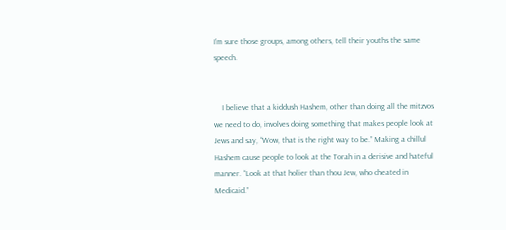I’m sure those groups, among others, tell their youths the same speech.


    I believe that a kiddush Hashem, other than doing all the mitzvos we need to do, involves doing something that makes people look at Jews and say, “Wow, that is the right way to be.” Making a chillul Hashem cause people to look at the Torah in a derisive and hateful manner. “Look at that holier than thou Jew, who cheated in Medicaid.”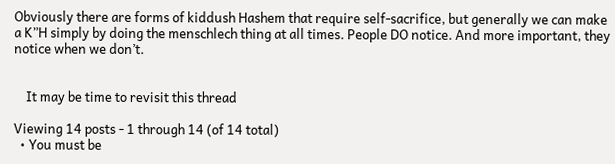Obviously there are forms of kiddush Hashem that require self-sacrifice, but generally we can make a K”H simply by doing the menschlech thing at all times. People DO notice. And more important, they notice when we don’t.


    It may be time to revisit this thread

Viewing 14 posts - 1 through 14 (of 14 total)
  • You must be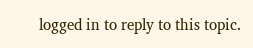logged in to reply to this topic.